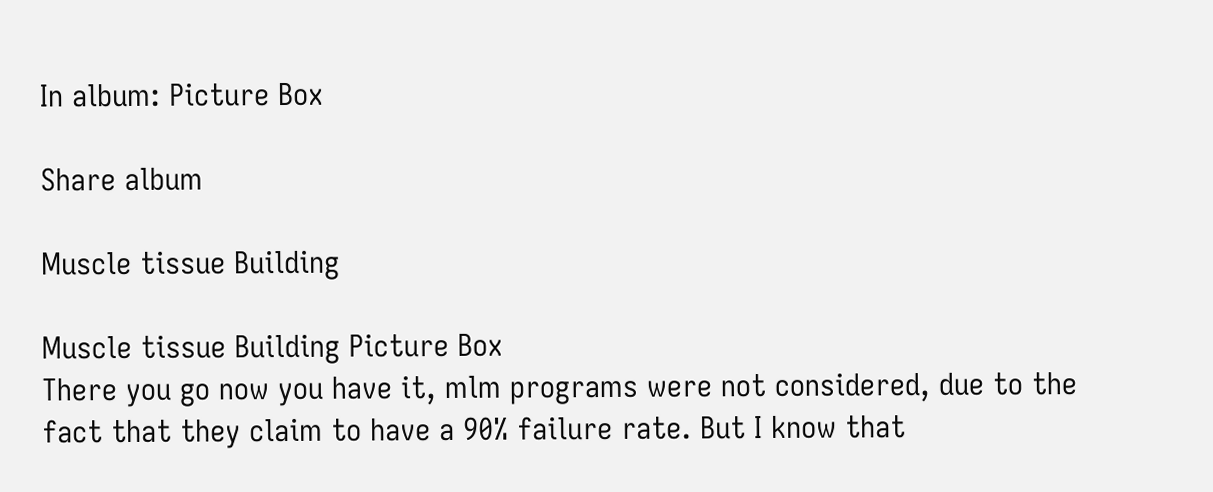In album: Picture Box

Share album

Muscle tissue Building

Muscle tissue Building Picture Box
There you go now you have it, mlm programs were not considered, due to the fact that they claim to have a 90% failure rate. But I know that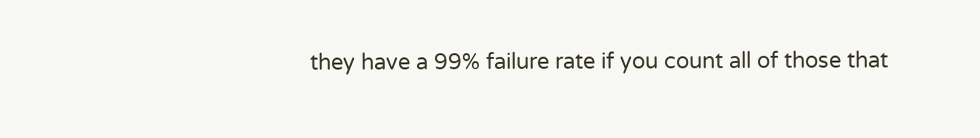they have a 99% failure rate if you count all of those that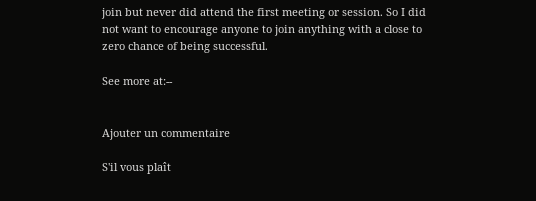join but never did attend the first meeting or session. So I did not want to encourage anyone to join anything with a close to zero chance of being successful.

See more at:--


Ajouter un commentaire

S'il vous plaît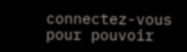connectez-vous pour pouvoir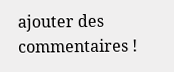ajouter des commentaires !